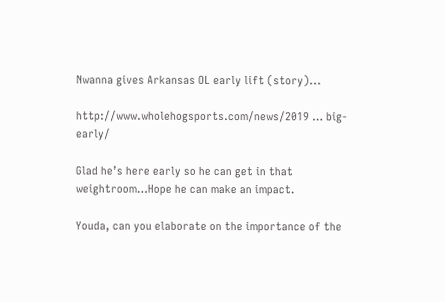Nwanna gives Arkansas OL early lift (story)...

http://www.wholehogsports.com/news/2019 … big-early/

Glad he’s here early so he can get in that weightroom…Hope he can make an impact.

Youda, can you elaborate on the importance of the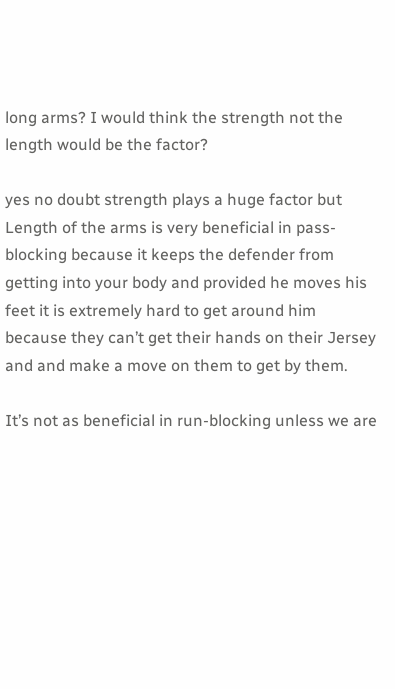long arms? I would think the strength not the length would be the factor?

yes no doubt strength plays a huge factor but Length of the arms is very beneficial in pass-blocking because it keeps the defender from getting into your body and provided he moves his feet it is extremely hard to get around him because they can’t get their hands on their Jersey and and make a move on them to get by them.

It’s not as beneficial in run-blocking unless we are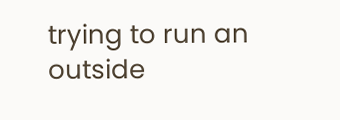trying to run an outside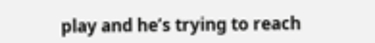play and he’s trying to reach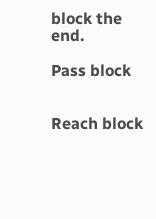block the end.

Pass block


Reach block